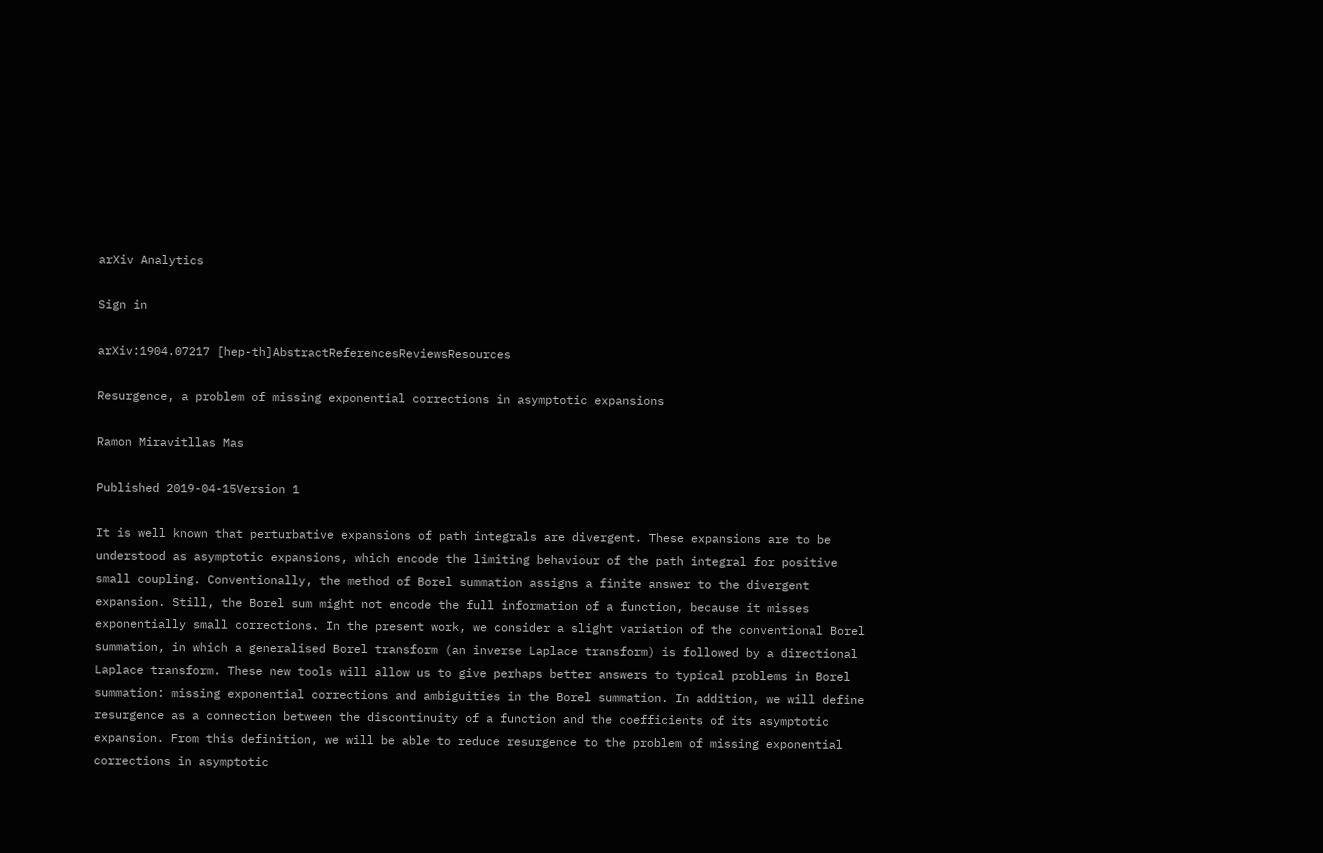arXiv Analytics

Sign in

arXiv:1904.07217 [hep-th]AbstractReferencesReviewsResources

Resurgence, a problem of missing exponential corrections in asymptotic expansions

Ramon Miravitllas Mas

Published 2019-04-15Version 1

It is well known that perturbative expansions of path integrals are divergent. These expansions are to be understood as asymptotic expansions, which encode the limiting behaviour of the path integral for positive small coupling. Conventionally, the method of Borel summation assigns a finite answer to the divergent expansion. Still, the Borel sum might not encode the full information of a function, because it misses exponentially small corrections. In the present work, we consider a slight variation of the conventional Borel summation, in which a generalised Borel transform (an inverse Laplace transform) is followed by a directional Laplace transform. These new tools will allow us to give perhaps better answers to typical problems in Borel summation: missing exponential corrections and ambiguities in the Borel summation. In addition, we will define resurgence as a connection between the discontinuity of a function and the coefficients of its asymptotic expansion. From this definition, we will be able to reduce resurgence to the problem of missing exponential corrections in asymptotic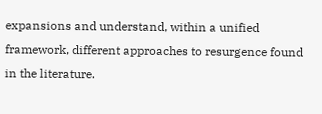expansions and understand, within a unified framework, different approaches to resurgence found in the literature.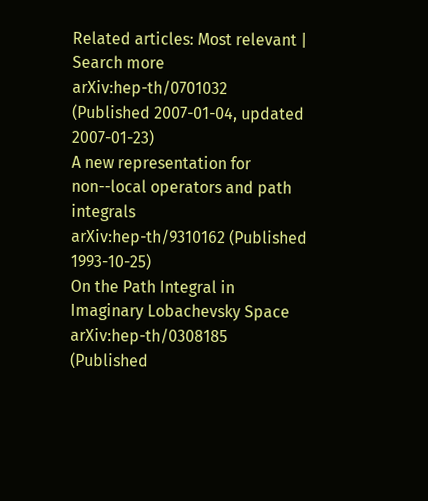Related articles: Most relevant | Search more
arXiv:hep-th/0701032 (Published 2007-01-04, updated 2007-01-23)
A new representation for non--local operators and path integrals
arXiv:hep-th/9310162 (Published 1993-10-25)
On the Path Integral in Imaginary Lobachevsky Space
arXiv:hep-th/0308185 (Published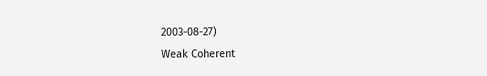2003-08-27)
Weak Coherent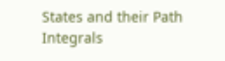States and their Path Integrals